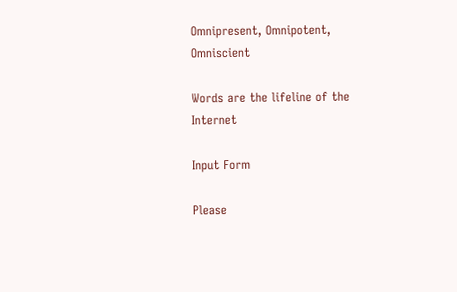Omnipresent, Omnipotent, Omniscient

Words are the lifeline of the Internet

Input Form

Please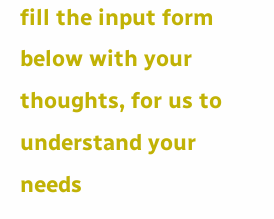fill the input form below with your thoughts, for us to understand your needs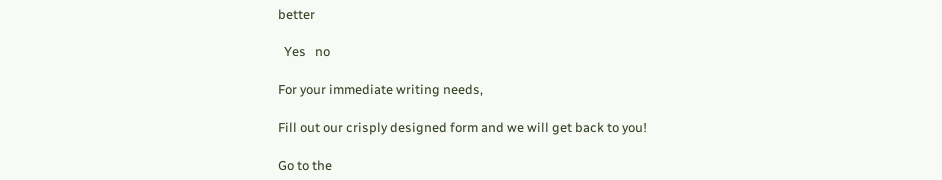better

  Yes   no

For your immediate writing needs,

Fill out our crisply designed form and we will get back to you!

Go to the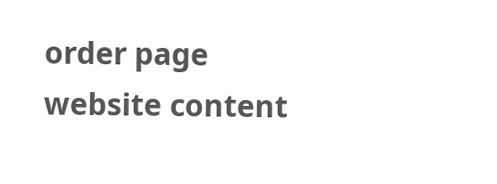order page
website content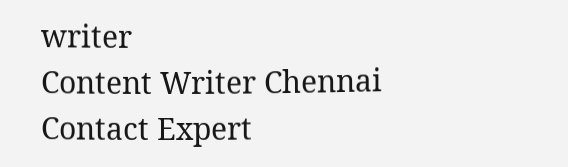writer
Content Writer Chennai
Contact Expert